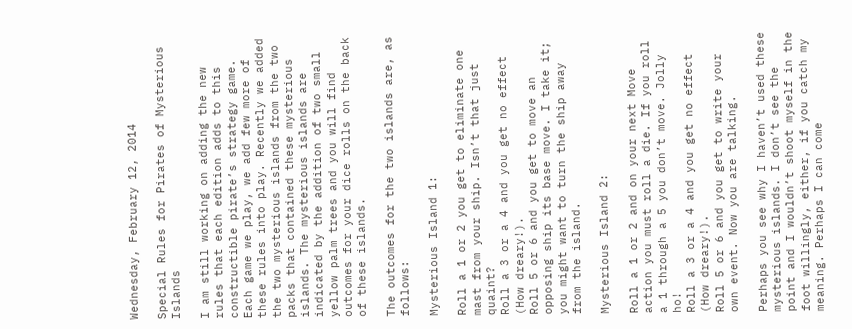Wednesday, February 12, 2014

Special Rules for Pirates of Mysterious Islands

I am still working on adding the new rules that each edition adds to this constructible pirate’s strategy game. Each game we play, we add few more of these rules into play. Recently we added the two mysterious islands from the two packs that contained these mysterious islands. The mysterious islands are indicated by the addition of two small yellow palm trees and you will find outcomes for your dice rolls on the back of these islands.

The outcomes for the two islands are, as follows:

Mysterious Island 1:

Roll a 1 or 2 you get to eliminate one mast from your ship. Isn’t that just quaint?
Roll a 3 or a 4 and you get no effect (How dreary!).
Roll 5 or 6 and you get to move an opposing ship its base move. I take it; you might want to turn the ship away from the island.

Mysterious Island 2:

Roll a 1 or 2 and on your next Move action you must roll a die. If you roll a 1 through a 5 you don’t move. Jolly ho!
Roll a 3 or a 4 and you get no effect (How dreary!).
Roll 5 or 6 and you get to write your own event. Now you are talking.

Perhaps you see why I haven’t used these mysterious islands. I don’t see the point and I wouldn’t shoot myself in the foot willingly, either, if you catch my meaning. Perhaps I can come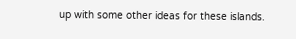up with some other ideas for these islands.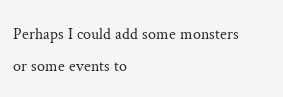Perhaps I could add some monsters or some events to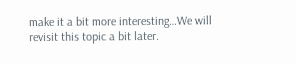make it a bit more interesting…We will revisit this topic a bit later.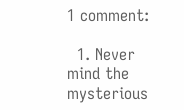1 comment:

  1. Never mind the mysterious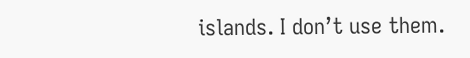islands. I don’t use them.